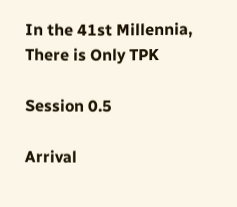In the 41st Millennia, There is Only TPK

Session 0.5

Arrival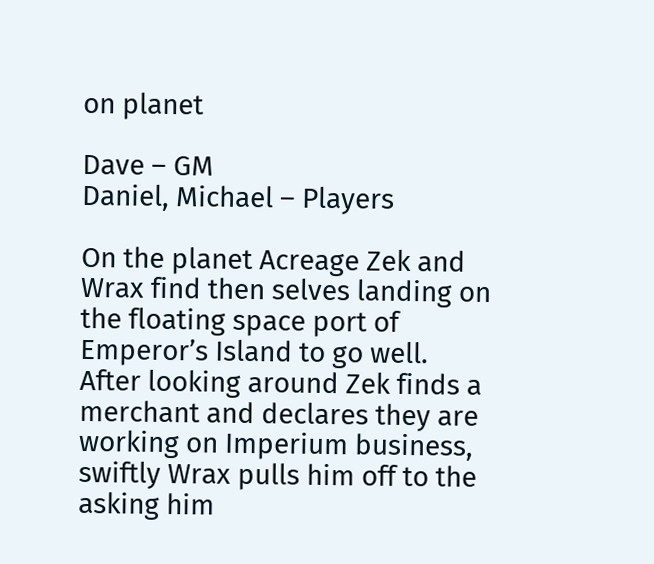on planet

Dave – GM
Daniel, Michael – Players

On the planet Acreage Zek and Wrax find then selves landing on the floating space port of Emperor’s Island to go well. After looking around Zek finds a merchant and declares they are working on Imperium business, swiftly Wrax pulls him off to the asking him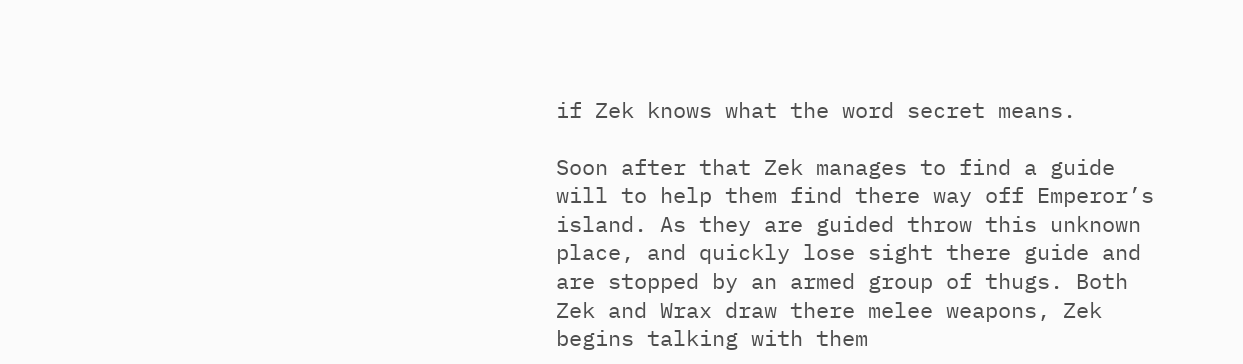if Zek knows what the word secret means.

Soon after that Zek manages to find a guide will to help them find there way off Emperor’s island. As they are guided throw this unknown place, and quickly lose sight there guide and are stopped by an armed group of thugs. Both Zek and Wrax draw there melee weapons, Zek begins talking with them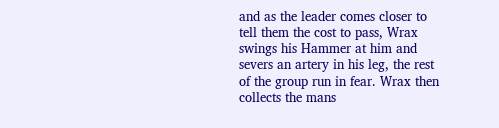and as the leader comes closer to tell them the cost to pass, Wrax swings his Hammer at him and severs an artery in his leg, the rest of the group run in fear. Wrax then collects the mans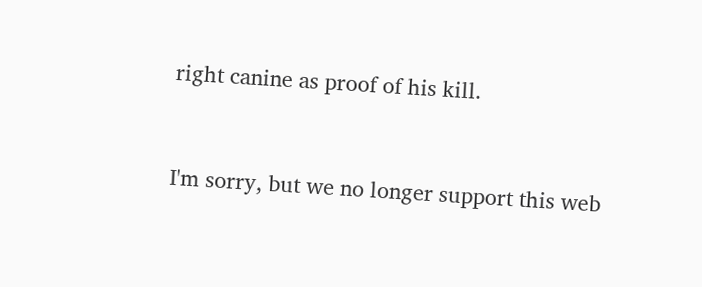right canine as proof of his kill.



I'm sorry, but we no longer support this web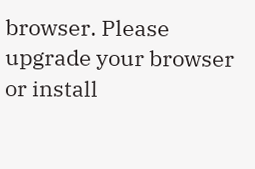browser. Please upgrade your browser or install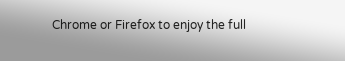Chrome or Firefox to enjoy the full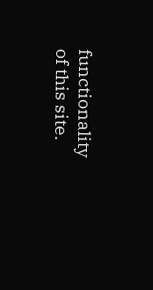functionality of this site.